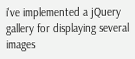i've implemented a jQuery gallery for displaying several images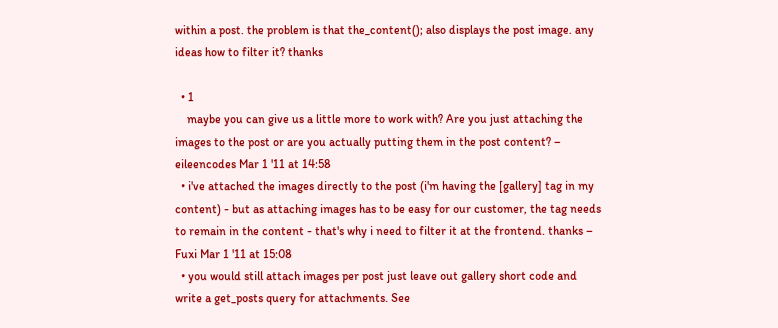within a post. the problem is that the_content(); also displays the post image. any ideas how to filter it? thanks

  • 1
    maybe you can give us a little more to work with? Are you just attaching the images to the post or are you actually putting them in the post content? – eileencodes Mar 1 '11 at 14:58
  • i've attached the images directly to the post (i'm having the [gallery] tag in my content) - but as attaching images has to be easy for our customer, the tag needs to remain in the content - that's why i need to filter it at the frontend. thanks – Fuxi Mar 1 '11 at 15:08
  • you would still attach images per post just leave out gallery short code and write a get_posts query for attachments. See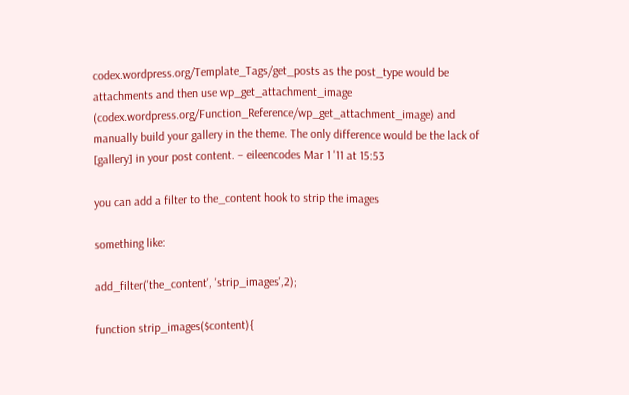codex.wordpress.org/Template_Tags/get_posts as the post_type would be attachments and then use wp_get_attachment_image (codex.wordpress.org/Function_Reference/wp_get_attachment_image) and manually build your gallery in the theme. The only difference would be the lack of [gallery] in your post content. – eileencodes Mar 1 '11 at 15:53

you can add a filter to the_content hook to strip the images

something like:

add_filter('the_content', 'strip_images',2);

function strip_images($content){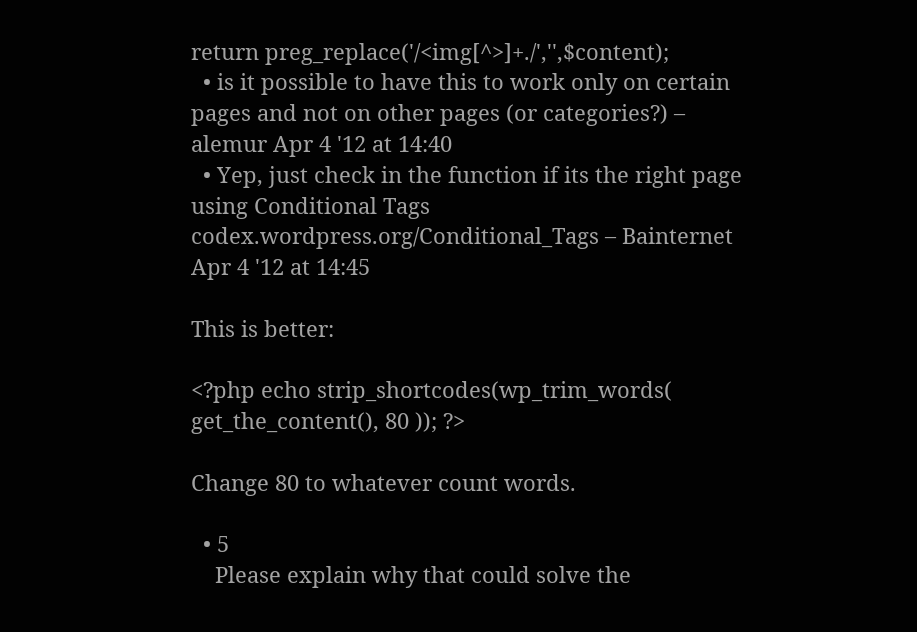return preg_replace('/<img[^>]+./','',$content);
  • is it possible to have this to work only on certain pages and not on other pages (or categories?) – alemur Apr 4 '12 at 14:40
  • Yep, just check in the function if its the right page using Conditional Tags codex.wordpress.org/Conditional_Tags – Bainternet Apr 4 '12 at 14:45

This is better:

<?php echo strip_shortcodes(wp_trim_words( get_the_content(), 80 )); ?>

Change 80 to whatever count words.

  • 5
    Please explain why that could solve the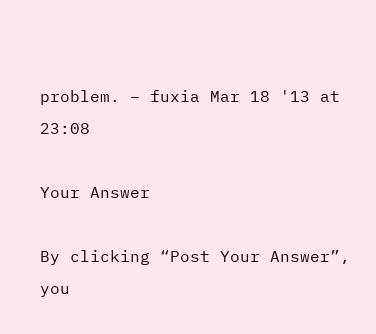problem. – fuxia Mar 18 '13 at 23:08

Your Answer

By clicking “Post Your Answer”, you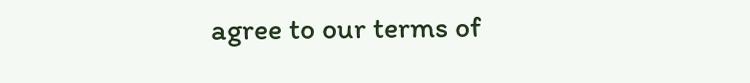agree to our terms of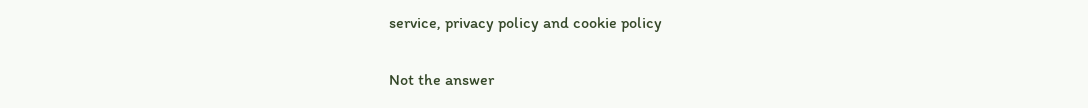service, privacy policy and cookie policy

Not the answer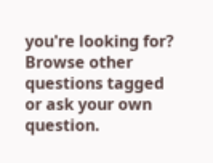you're looking for? Browse other questions tagged or ask your own question.